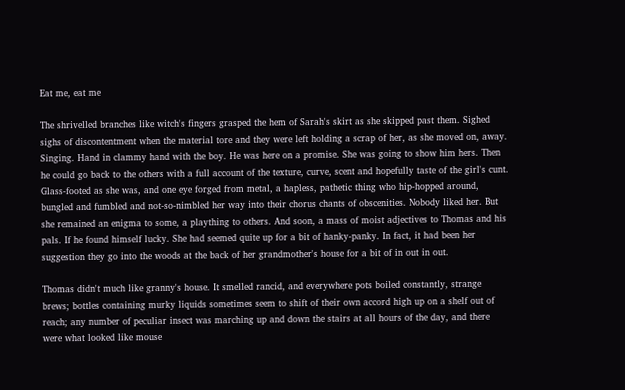Eat me, eat me

The shrivelled branches like witch's fingers grasped the hem of Sarah's skirt as she skipped past them. Sighed sighs of discontentment when the material tore and they were left holding a scrap of her, as she moved on, away. Singing. Hand in clammy hand with the boy. He was here on a promise. She was going to show him hers. Then he could go back to the others with a full account of the texture, curve, scent and hopefully taste of the girl's cunt. Glass-footed as she was, and one eye forged from metal, a hapless, pathetic thing who hip-hopped around, bungled and fumbled and not-so-nimbled her way into their chorus chants of obscenities. Nobody liked her. But she remained an enigma to some, a plaything to others. And soon, a mass of moist adjectives to Thomas and his pals. If he found himself lucky. She had seemed quite up for a bit of hanky-panky. In fact, it had been her suggestion they go into the woods at the back of her grandmother's house for a bit of in out in out.

Thomas didn't much like granny's house. It smelled rancid, and everywhere pots boiled constantly, strange brews; bottles containing murky liquids sometimes seem to shift of their own accord high up on a shelf out of reach; any number of peculiar insect was marching up and down the stairs at all hours of the day, and there were what looked like mouse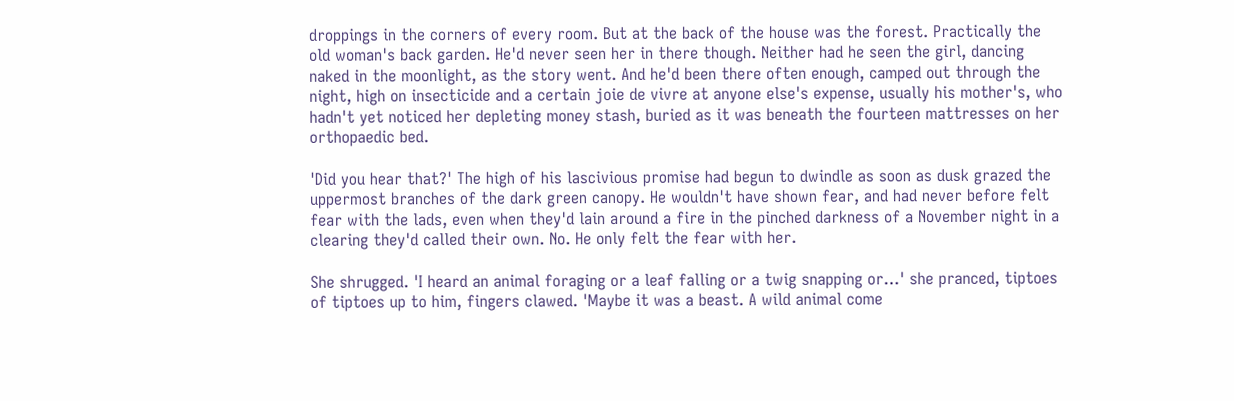droppings in the corners of every room. But at the back of the house was the forest. Practically the old woman's back garden. He'd never seen her in there though. Neither had he seen the girl, dancing naked in the moonlight, as the story went. And he'd been there often enough, camped out through the night, high on insecticide and a certain joie de vivre at anyone else's expense, usually his mother's, who hadn't yet noticed her depleting money stash, buried as it was beneath the fourteen mattresses on her orthopaedic bed.

'Did you hear that?' The high of his lascivious promise had begun to dwindle as soon as dusk grazed the uppermost branches of the dark green canopy. He wouldn't have shown fear, and had never before felt fear with the lads, even when they'd lain around a fire in the pinched darkness of a November night in a clearing they'd called their own. No. He only felt the fear with her.

She shrugged. 'I heard an animal foraging or a leaf falling or a twig snapping or…' she pranced, tiptoes of tiptoes up to him, fingers clawed. 'Maybe it was a beast. A wild animal come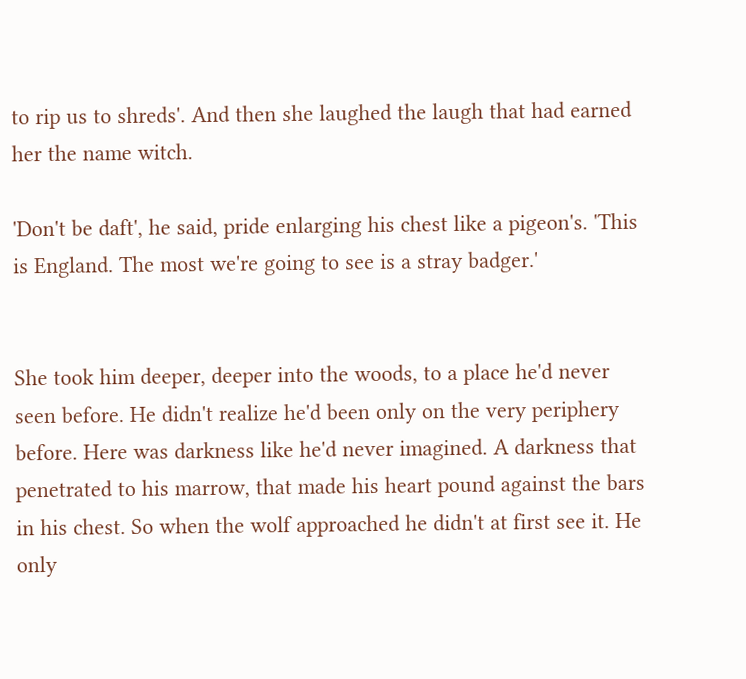to rip us to shreds'. And then she laughed the laugh that had earned her the name witch.

'Don't be daft', he said, pride enlarging his chest like a pigeon's. 'This is England. The most we're going to see is a stray badger.'


She took him deeper, deeper into the woods, to a place he'd never seen before. He didn't realize he'd been only on the very periphery before. Here was darkness like he'd never imagined. A darkness that penetrated to his marrow, that made his heart pound against the bars in his chest. So when the wolf approached he didn't at first see it. He only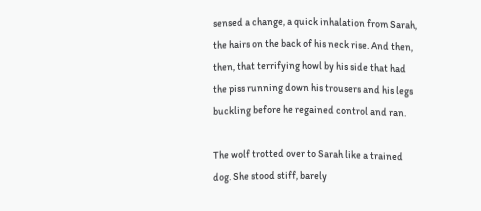sensed a change, a quick inhalation from Sarah, the hairs on the back of his neck rise. And then, then, that terrifying howl by his side that had the piss running down his trousers and his legs buckling before he regained control and ran.

The wolf trotted over to Sarah like a trained dog. She stood stiff, barely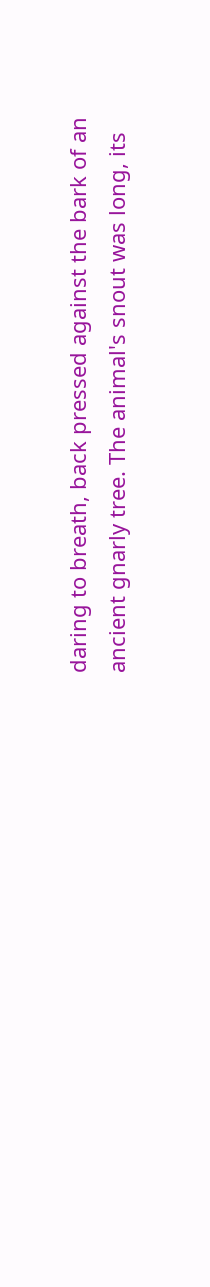daring to breath, back pressed against the bark of an ancient gnarly tree. The animal's snout was long, its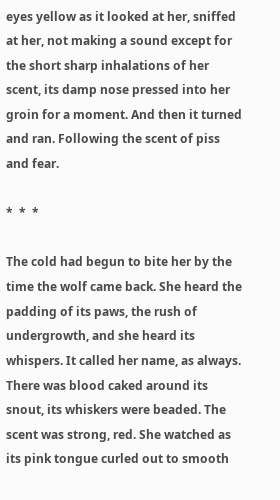eyes yellow as it looked at her, sniffed at her, not making a sound except for the short sharp inhalations of her scent, its damp nose pressed into her groin for a moment. And then it turned and ran. Following the scent of piss and fear.

*  *  *

The cold had begun to bite her by the time the wolf came back. She heard the padding of its paws, the rush of undergrowth, and she heard its whispers. It called her name, as always. There was blood caked around its snout, its whiskers were beaded. The scent was strong, red. She watched as its pink tongue curled out to smooth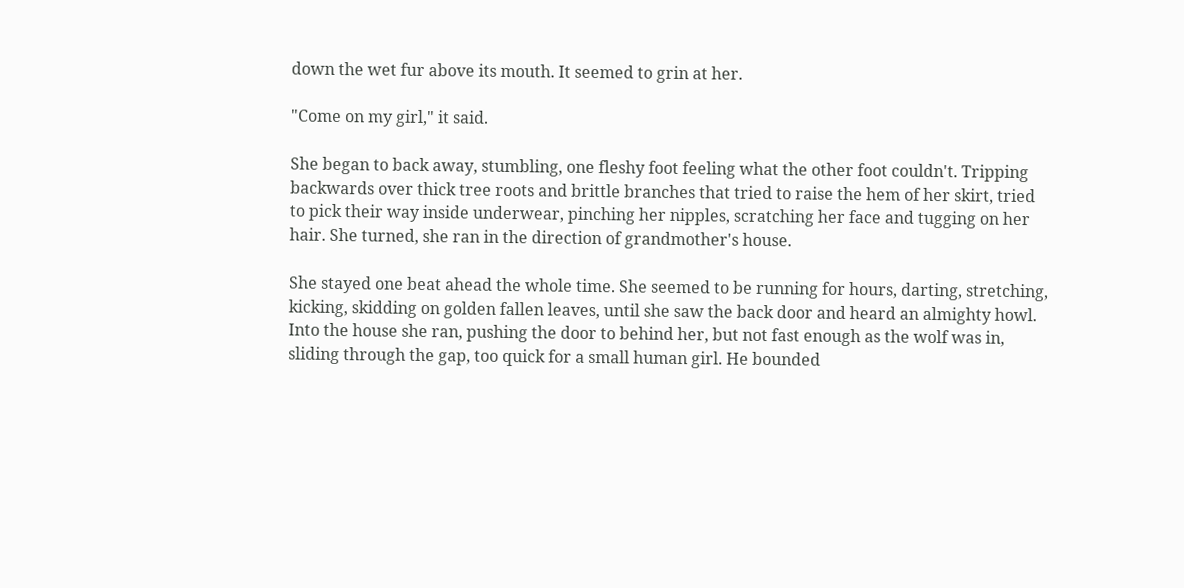down the wet fur above its mouth. It seemed to grin at her.

"Come on my girl," it said.

She began to back away, stumbling, one fleshy foot feeling what the other foot couldn't. Tripping backwards over thick tree roots and brittle branches that tried to raise the hem of her skirt, tried to pick their way inside underwear, pinching her nipples, scratching her face and tugging on her hair. She turned, she ran in the direction of grandmother's house.

She stayed one beat ahead the whole time. She seemed to be running for hours, darting, stretching, kicking, skidding on golden fallen leaves, until she saw the back door and heard an almighty howl. Into the house she ran, pushing the door to behind her, but not fast enough as the wolf was in, sliding through the gap, too quick for a small human girl. He bounded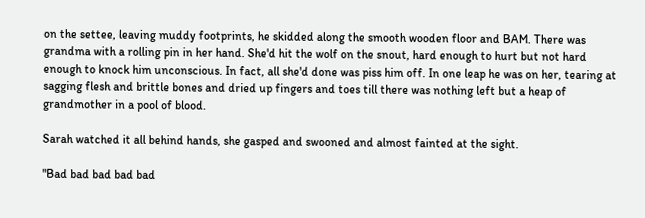on the settee, leaving muddy footprints, he skidded along the smooth wooden floor and BAM. There was grandma with a rolling pin in her hand. She'd hit the wolf on the snout, hard enough to hurt but not hard enough to knock him unconscious. In fact, all she'd done was piss him off. In one leap he was on her, tearing at sagging flesh and brittle bones and dried up fingers and toes till there was nothing left but a heap of grandmother in a pool of blood.

Sarah watched it all behind hands, she gasped and swooned and almost fainted at the sight.

"Bad bad bad bad bad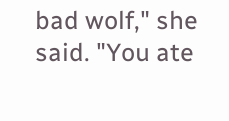bad wolf," she said. "You ate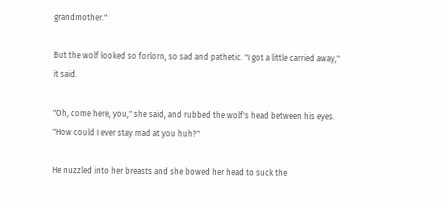grandmother."

But the wolf looked so forlorn, so sad and pathetic. "I got a little carried away," it said.

"Oh, come here, you," she said, and rubbed the wolf's head between his eyes. "How could I ever stay mad at you huh?"

He nuzzled into her breasts and she bowed her head to suck the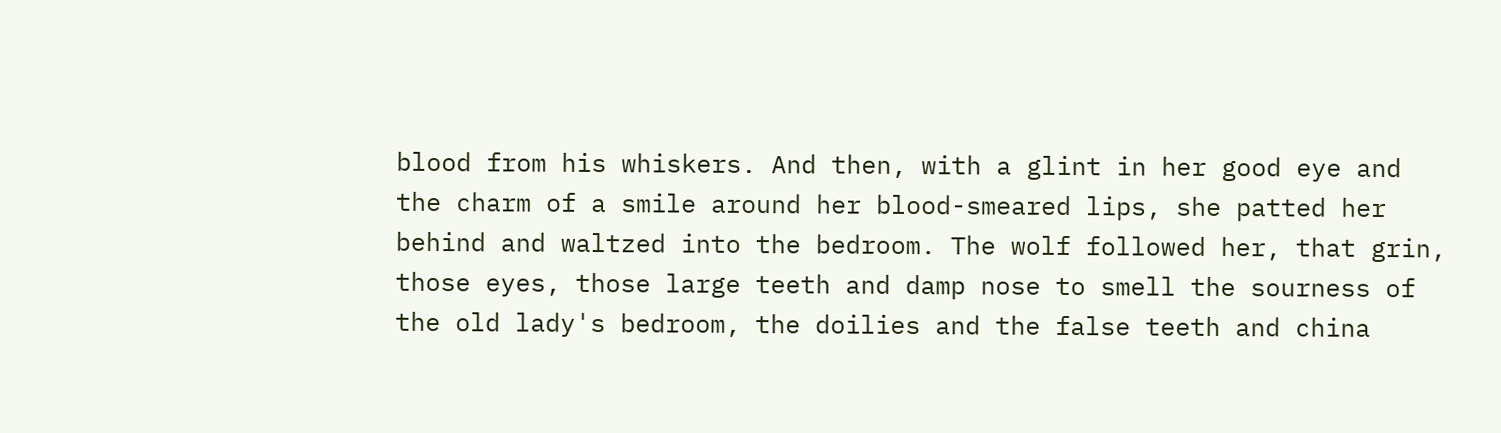blood from his whiskers. And then, with a glint in her good eye and the charm of a smile around her blood-smeared lips, she patted her behind and waltzed into the bedroom. The wolf followed her, that grin, those eyes, those large teeth and damp nose to smell the sourness of the old lady's bedroom, the doilies and the false teeth and china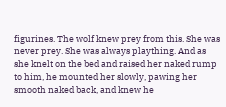figurines. The wolf knew prey from this. She was never prey. She was always plaything. And as she knelt on the bed and raised her naked rump to him, he mounted her slowly, pawing her smooth naked back, and knew he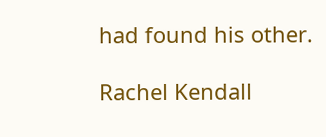had found his other.

Rachel Kendall